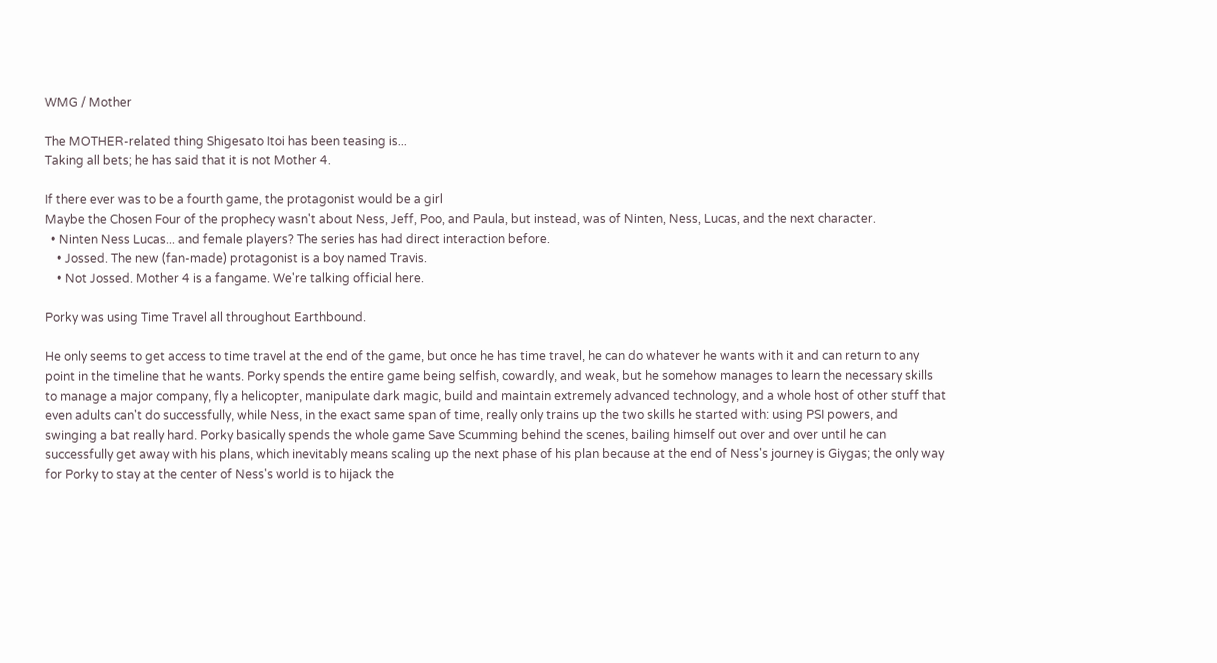WMG / Mother

The MOTHER-related thing Shigesato Itoi has been teasing is...
Taking all bets; he has said that it is not Mother 4.

If there ever was to be a fourth game, the protagonist would be a girl
Maybe the Chosen Four of the prophecy wasn't about Ness, Jeff, Poo, and Paula, but instead, was of Ninten, Ness, Lucas, and the next character.
  • Ninten Ness Lucas... and female players? The series has had direct interaction before.
    • Jossed. The new (fan-made) protagonist is a boy named Travis.
    • Not Jossed. Mother 4 is a fangame. We're talking official here.

Porky was using Time Travel all throughout Earthbound.

He only seems to get access to time travel at the end of the game, but once he has time travel, he can do whatever he wants with it and can return to any point in the timeline that he wants. Porky spends the entire game being selfish, cowardly, and weak, but he somehow manages to learn the necessary skills to manage a major company, fly a helicopter, manipulate dark magic, build and maintain extremely advanced technology, and a whole host of other stuff that even adults can't do successfully, while Ness, in the exact same span of time, really only trains up the two skills he started with: using PSI powers, and swinging a bat really hard. Porky basically spends the whole game Save Scumming behind the scenes, bailing himself out over and over until he can successfully get away with his plans, which inevitably means scaling up the next phase of his plan because at the end of Ness's journey is Giygas; the only way for Porky to stay at the center of Ness's world is to hijack the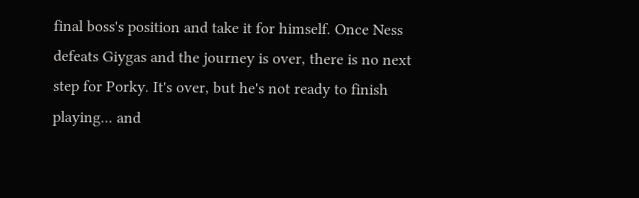final boss's position and take it for himself. Once Ness defeats Giygas and the journey is over, there is no next step for Porky. It's over, but he's not ready to finish playing... and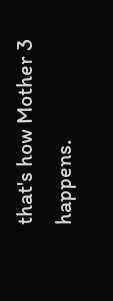that's how Mother 3 happens.